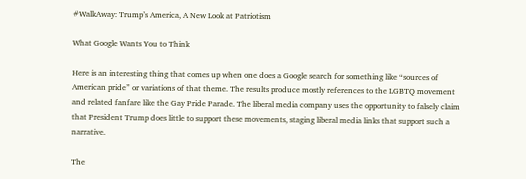#WalkAway: Trump’s America, A New Look at Patriotism

What Google Wants You to Think

Here is an interesting thing that comes up when one does a Google search for something like “sources of American pride” or variations of that theme. The results produce mostly references to the LGBTQ movement and related fanfare like the Gay Pride Parade. The liberal media company uses the opportunity to falsely claim that President Trump does little to support these movements, staging liberal media links that support such a narrative.

The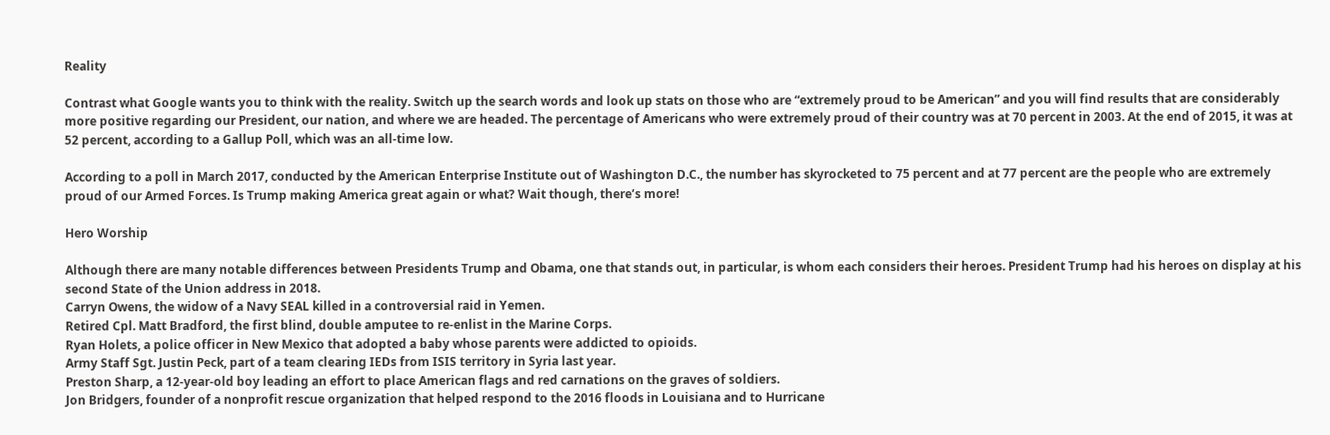Reality

Contrast what Google wants you to think with the reality. Switch up the search words and look up stats on those who are “extremely proud to be American” and you will find results that are considerably more positive regarding our President, our nation, and where we are headed. The percentage of Americans who were extremely proud of their country was at 70 percent in 2003. At the end of 2015, it was at 52 percent, according to a Gallup Poll, which was an all-time low.

According to a poll in March 2017, conducted by the American Enterprise Institute out of Washington D.C., the number has skyrocketed to 75 percent and at 77 percent are the people who are extremely proud of our Armed Forces. Is Trump making America great again or what? Wait though, there’s more!

Hero Worship

Although there are many notable differences between Presidents Trump and Obama, one that stands out, in particular, is whom each considers their heroes. President Trump had his heroes on display at his second State of the Union address in 2018.
Carryn Owens, the widow of a Navy SEAL killed in a controversial raid in Yemen.
Retired Cpl. Matt Bradford, the first blind, double amputee to re-enlist in the Marine Corps.
Ryan Holets, a police officer in New Mexico that adopted a baby whose parents were addicted to opioids.
Army Staff Sgt. Justin Peck, part of a team clearing IEDs from ISIS territory in Syria last year.
Preston Sharp, a 12-year-old boy leading an effort to place American flags and red carnations on the graves of soldiers.
Jon Bridgers, founder of a nonprofit rescue organization that helped respond to the 2016 floods in Louisiana and to Hurricane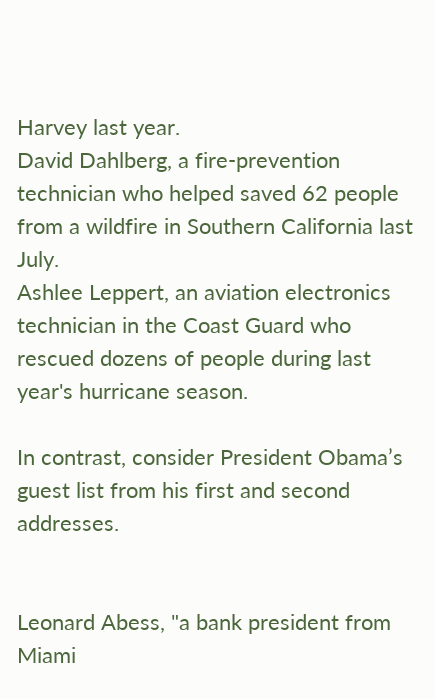Harvey last year.
David Dahlberg, a fire-prevention technician who helped saved 62 people from a wildfire in Southern California last July.
Ashlee Leppert, an aviation electronics technician in the Coast Guard who rescued dozens of people during last year's hurricane season.

In contrast, consider President Obama’s guest list from his first and second addresses.


Leonard Abess, "a bank president from Miami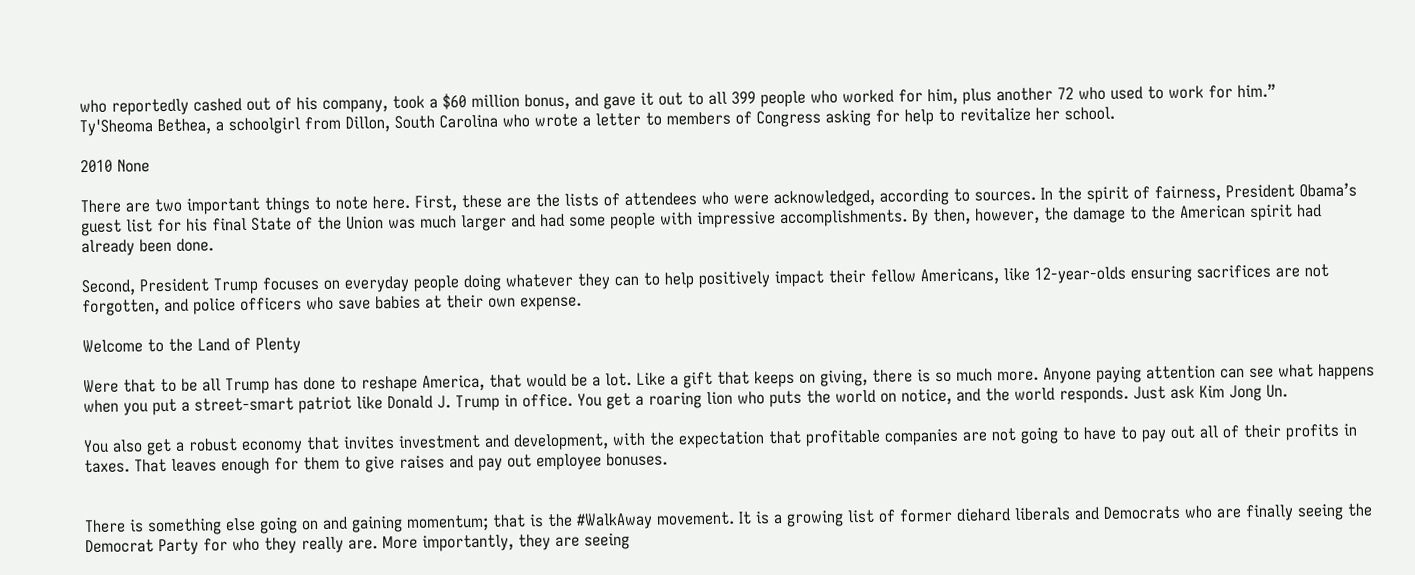who reportedly cashed out of his company, took a $60 million bonus, and gave it out to all 399 people who worked for him, plus another 72 who used to work for him.”
Ty'Sheoma Bethea, a schoolgirl from Dillon, South Carolina who wrote a letter to members of Congress asking for help to revitalize her school.

2010 None

There are two important things to note here. First, these are the lists of attendees who were acknowledged, according to sources. In the spirit of fairness, President Obama’s guest list for his final State of the Union was much larger and had some people with impressive accomplishments. By then, however, the damage to the American spirit had already been done.

Second, President Trump focuses on everyday people doing whatever they can to help positively impact their fellow Americans, like 12-year-olds ensuring sacrifices are not forgotten, and police officers who save babies at their own expense.

Welcome to the Land of Plenty

Were that to be all Trump has done to reshape America, that would be a lot. Like a gift that keeps on giving, there is so much more. Anyone paying attention can see what happens when you put a street-smart patriot like Donald J. Trump in office. You get a roaring lion who puts the world on notice, and the world responds. Just ask Kim Jong Un.

You also get a robust economy that invites investment and development, with the expectation that profitable companies are not going to have to pay out all of their profits in taxes. That leaves enough for them to give raises and pay out employee bonuses.


There is something else going on and gaining momentum; that is the #WalkAway movement. It is a growing list of former diehard liberals and Democrats who are finally seeing the Democrat Party for who they really are. More importantly, they are seeing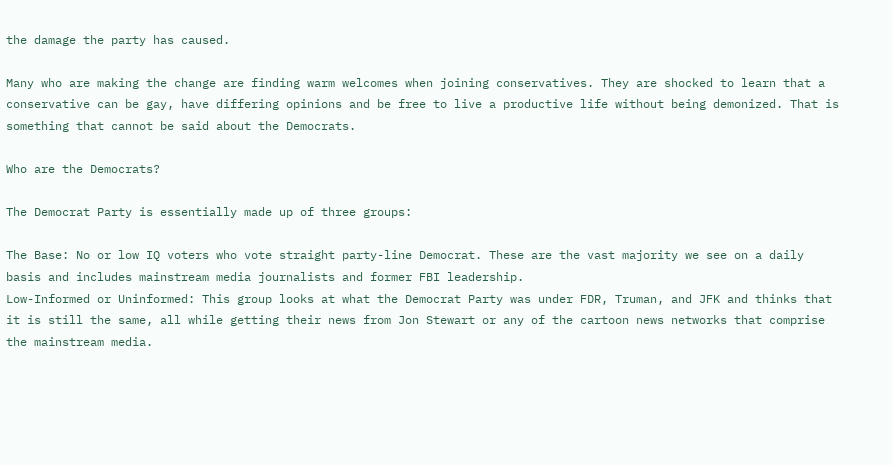the damage the party has caused.

Many who are making the change are finding warm welcomes when joining conservatives. They are shocked to learn that a conservative can be gay, have differing opinions and be free to live a productive life without being demonized. That is something that cannot be said about the Democrats.

Who are the Democrats?

The Democrat Party is essentially made up of three groups:

The Base: No or low IQ voters who vote straight party-line Democrat. These are the vast majority we see on a daily basis and includes mainstream media journalists and former FBI leadership.
Low-Informed or Uninformed: This group looks at what the Democrat Party was under FDR, Truman, and JFK and thinks that it is still the same, all while getting their news from Jon Stewart or any of the cartoon news networks that comprise the mainstream media.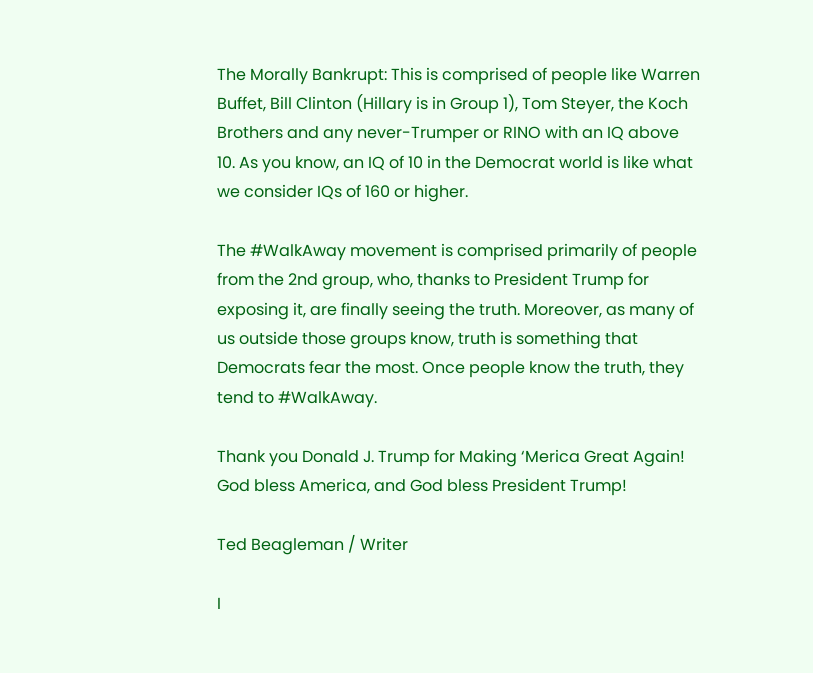The Morally Bankrupt: This is comprised of people like Warren Buffet, Bill Clinton (Hillary is in Group 1), Tom Steyer, the Koch Brothers and any never-Trumper or RINO with an IQ above 10. As you know, an IQ of 10 in the Democrat world is like what we consider IQs of 160 or higher.

The #WalkAway movement is comprised primarily of people from the 2nd group, who, thanks to President Trump for exposing it, are finally seeing the truth. Moreover, as many of us outside those groups know, truth is something that Democrats fear the most. Once people know the truth, they tend to #WalkAway.

Thank you Donald J. Trump for Making ‘Merica Great Again! God bless America, and God bless President Trump!

Ted Beagleman / Writer

I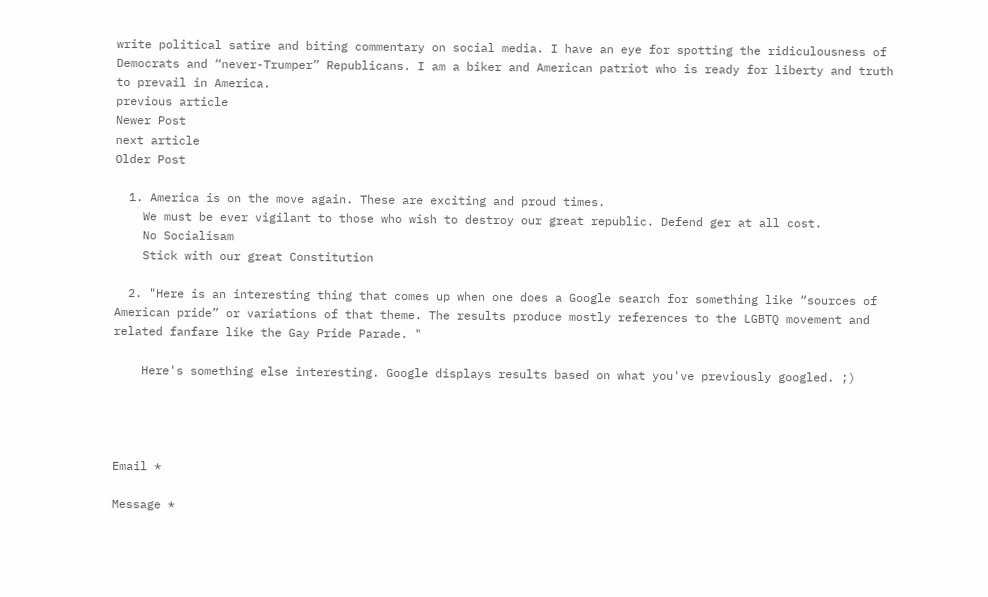write political satire and biting commentary on social media. I have an eye for spotting the ridiculousness of Democrats and “never-Trumper” Republicans. I am a biker and American patriot who is ready for liberty and truth to prevail in America.
previous article
Newer Post
next article
Older Post

  1. America is on the move again. These are exciting and proud times.
    We must be ever vigilant to those who wish to destroy our great republic. Defend ger at all cost.
    No Socialisam
    Stick with our great Constitution

  2. "Here is an interesting thing that comes up when one does a Google search for something like “sources of American pride” or variations of that theme. The results produce mostly references to the LGBTQ movement and related fanfare like the Gay Pride Parade. "

    Here's something else interesting. Google displays results based on what you've previously googled. ;)




Email *

Message *